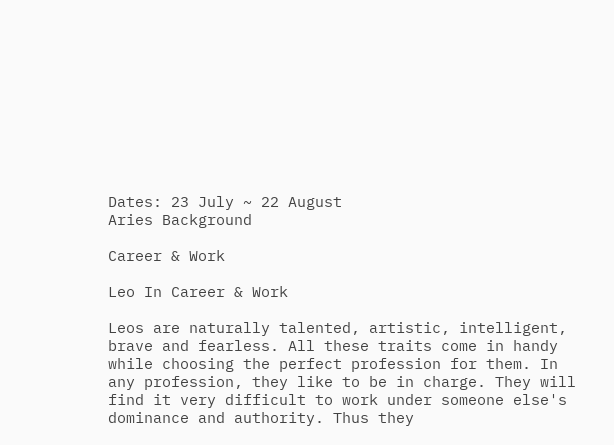Dates: 23 July ~ 22 August
Aries Background

Career & Work

Leo In Career & Work

Leos are naturally talented, artistic, intelligent, brave and fearless. All these traits come in handy while choosing the perfect profession for them. In any profession, they like to be in charge. They will find it very difficult to work under someone else's dominance and authority. Thus they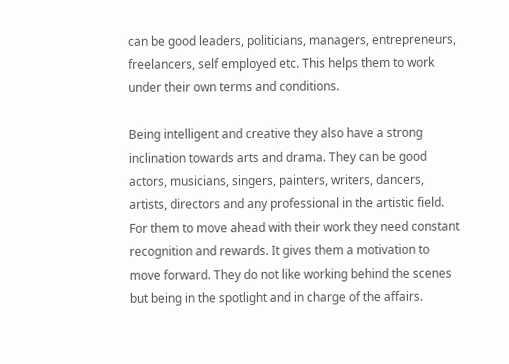can be good leaders, politicians, managers, entrepreneurs, freelancers, self employed etc. This helps them to work under their own terms and conditions.

Being intelligent and creative they also have a strong inclination towards arts and drama. They can be good actors, musicians, singers, painters, writers, dancers, artists, directors and any professional in the artistic field. For them to move ahead with their work they need constant recognition and rewards. It gives them a motivation to move forward. They do not like working behind the scenes but being in the spotlight and in charge of the affairs.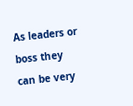As leaders or boss they can be very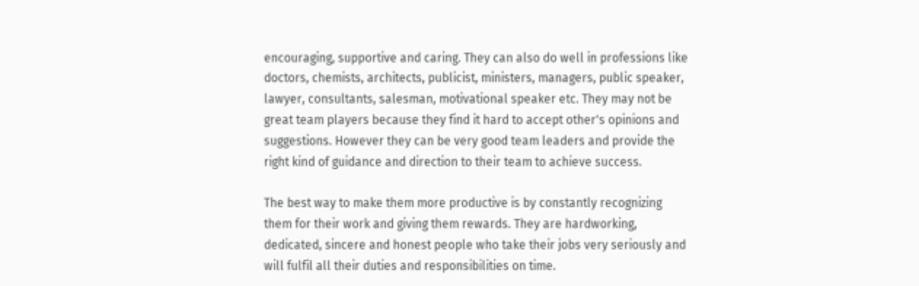encouraging, supportive and caring. They can also do well in professions like doctors, chemists, architects, publicist, ministers, managers, public speaker, lawyer, consultants, salesman, motivational speaker etc. They may not be great team players because they find it hard to accept other's opinions and suggestions. However they can be very good team leaders and provide the right kind of guidance and direction to their team to achieve success.

The best way to make them more productive is by constantly recognizing them for their work and giving them rewards. They are hardworking, dedicated, sincere and honest people who take their jobs very seriously and will fulfil all their duties and responsibilities on time.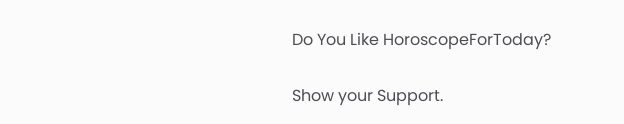Do You Like HoroscopeForToday?

Show your Support.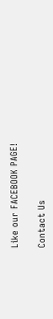Like our FACEBOOK PAGE!

Contact Us